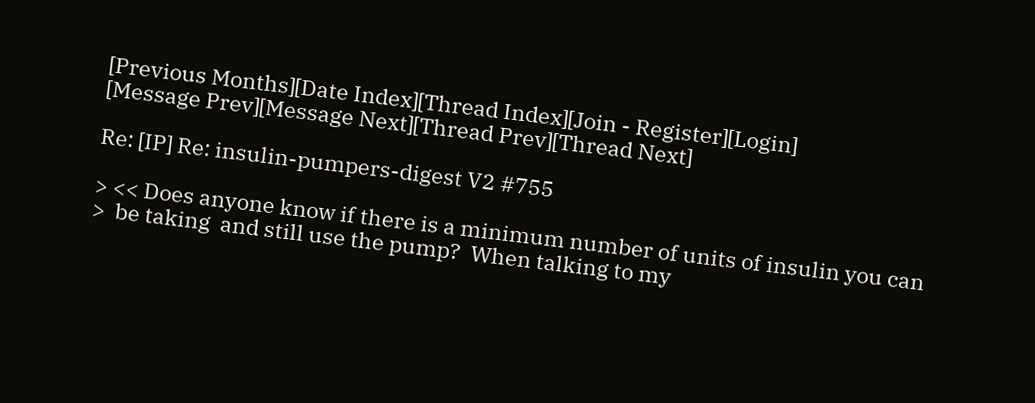[Previous Months][Date Index][Thread Index][Join - Register][Login]
[Message Prev][Message Next][Thread Prev][Thread Next]

Re: [IP] Re: insulin-pumpers-digest V2 #755

> << Does anyone know if there is a minimum number of units of insulin you can
>  be taking  and still use the pump?  When talking to my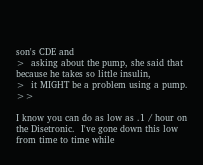son's CDE and
>  asking about the pump, she said that because he takes so little insulin,
>  it MIGHT be a problem using a pump. >>

I know you can do as low as .1 / hour on the Disetronic.  I've gone down this low
from time to time while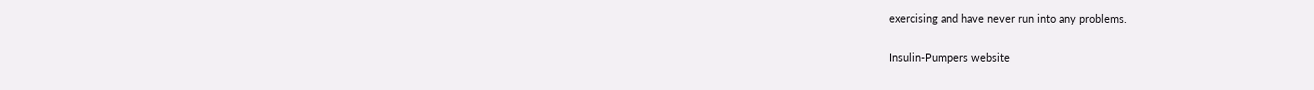exercising and have never run into any problems.

Insulin-Pumpers website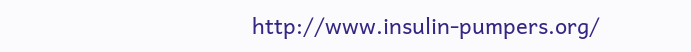http://www.insulin-pumpers.org/